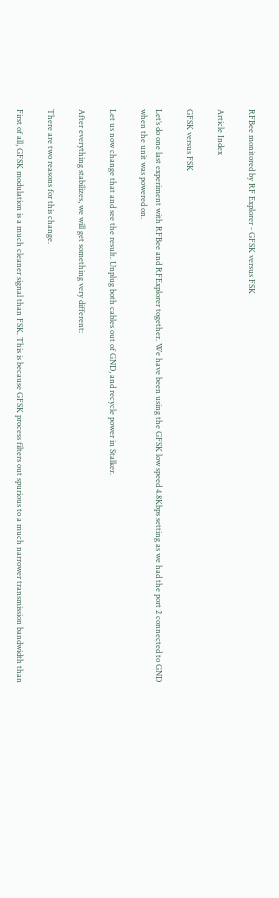RFBee monitored by RF Explorer - GFSK versus FSK

Article Index

GFSK versus FSK

Let’s do one last experiment with RFBee and RFExplorer together. We have been using the GFSK low speed 4.8Kbps setting as we had the port 2 connected to GND when the unit was powered on.

Let us now change that and see the result. Unplug both cables out of GND, and recycle power in Stalker.

After everything stabilizes, we will get something very different:

There are two reasons for this change.

First of all, GFSK modulation is a much cleaner signal than FSK. This is because GFSK process filters out spurious to a much narrower transmission bandwidth than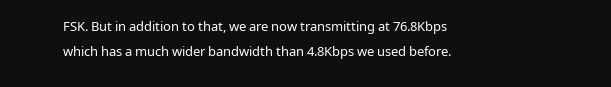FSK. But in addition to that, we are now transmitting at 76.8Kbps which has a much wider bandwidth than 4.8Kbps we used before.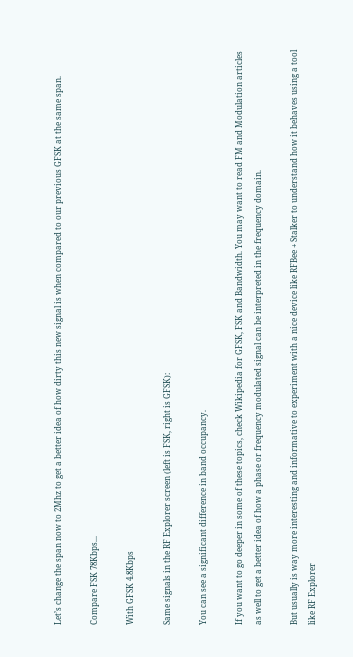Let’s change the span now to 2Mhz to get a better idea of how dirty this new signal is when compared to our previous GFSK at the same span.

Compare FSK 78Kbps...

With GFSK 4.8Kbps

Same signals in the RF Explorer screen (left is FSK, right is GFSK):

You can see a significant difference in band occupancy.

If you want to go deeper in some of these topics, check Wikipedia for GFSK, FSK and Bandwidth. You may want to read FM and Modulation articles as well to get a better idea of how a phase or frequency modulated signal can be interpreted in the frequency domain.

But usually is way more interesting and informative to experiment with a nice device like RFBee + Stalker to understand how it behaves using a tool like RF Explorer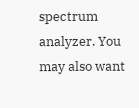spectrum analyzer. You may also want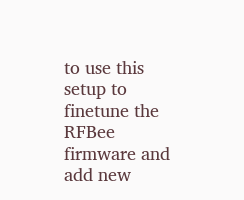to use this setup to finetune the RFBee firmware and add new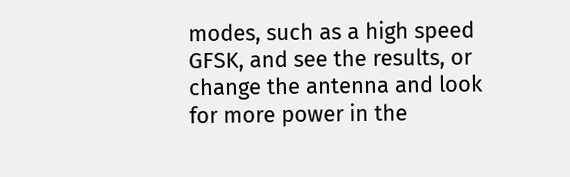modes, such as a high speed GFSK, and see the results, or change the antenna and look for more power in the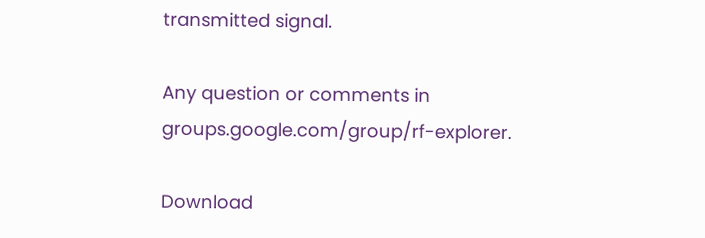transmitted signal.

Any question or comments in groups.google.com/group/rf-explorer.

Download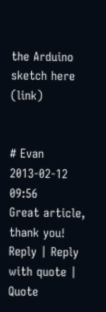the Arduino sketch here (link)


# Evan 2013-02-12 09:56
Great article, thank you!
Reply | Reply with quote | Quote